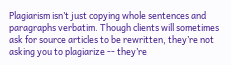Plagiarism isn’t just copying whole sentences and paragraphs verbatim. Though clients will sometimes ask for source articles to be rewritten, they’re not asking you to plagiarize -- they’re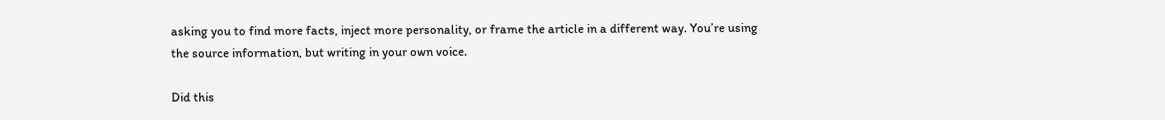asking you to find more facts, inject more personality, or frame the article in a different way. You’re using the source information, but writing in your own voice.

Did this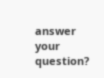answer your question?